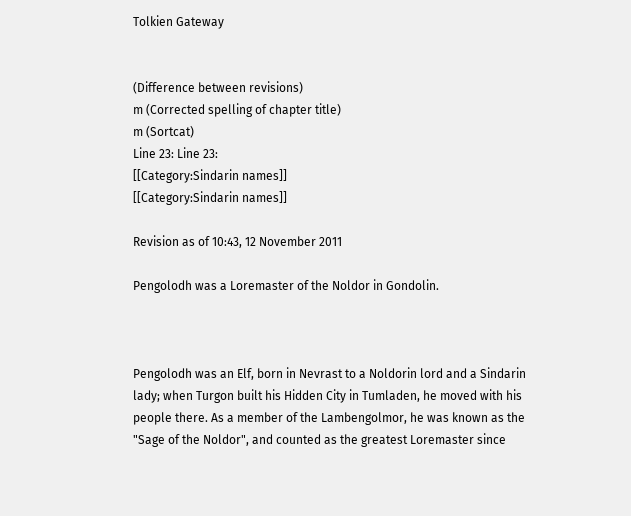Tolkien Gateway


(Difference between revisions)
m (Corrected spelling of chapter title)
m (Sortcat)
Line 23: Line 23:
[[Category:Sindarin names]]
[[Category:Sindarin names]]

Revision as of 10:43, 12 November 2011

Pengolodh was a Loremaster of the Noldor in Gondolin.



Pengolodh was an Elf, born in Nevrast to a Noldorin lord and a Sindarin lady; when Turgon built his Hidden City in Tumladen, he moved with his people there. As a member of the Lambengolmor, he was known as the "Sage of the Noldor", and counted as the greatest Loremaster since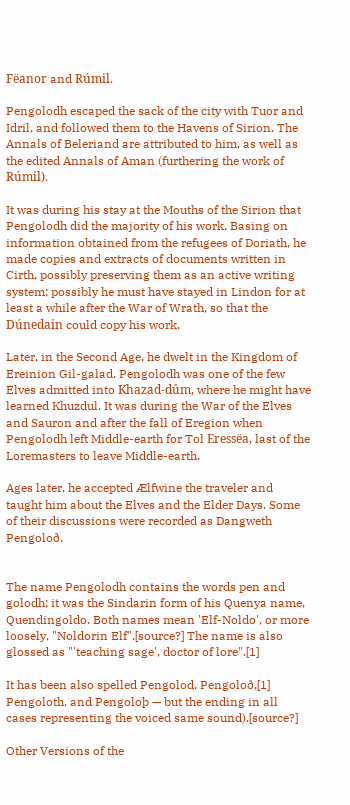Fëanor and Rúmil.

Pengolodh escaped the sack of the city with Tuor and Idril, and followed them to the Havens of Sirion. The Annals of Beleriand are attributed to him, as well as the edited Annals of Aman (furthering the work of Rúmil).

It was during his stay at the Mouths of the Sirion that Pengolodh did the majority of his work. Basing on information obtained from the refugees of Doriath, he made copies and extracts of documents written in Cirth, possibly preserving them as an active writing system; possibly he must have stayed in Lindon for at least a while after the War of Wrath, so that the Dúnedain could copy his work.

Later, in the Second Age, he dwelt in the Kingdom of Ereinion Gil-galad. Pengolodh was one of the few Elves admitted into Khazad-dûm, where he might have learned Khuzdul. It was during the War of the Elves and Sauron and after the fall of Eregion when Pengolodh left Middle-earth for Tol Eressëa, last of the Loremasters to leave Middle-earth.

Ages later, he accepted Ælfwine the traveler and taught him about the Elves and the Elder Days. Some of their discussions were recorded as Dangweth Pengoloð.


The name Pengolodh contains the words pen and golodh; it was the Sindarin form of his Quenya name, Quendingoldo. Both names mean 'Elf-Noldo', or more loosely, "Noldorin Elf".[source?] The name is also glossed as "'teaching sage', doctor of lore".[1]

It has been also spelled Pengolod, Pengoloð,[1] Pengoloth, and Pengoloþ — but the ending in all cases representing the voiced same sound).[source?]

Other Versions of the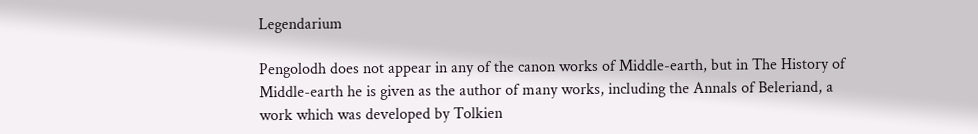Legendarium

Pengolodh does not appear in any of the canon works of Middle-earth, but in The History of Middle-earth he is given as the author of many works, including the Annals of Beleriand, a work which was developed by Tolkien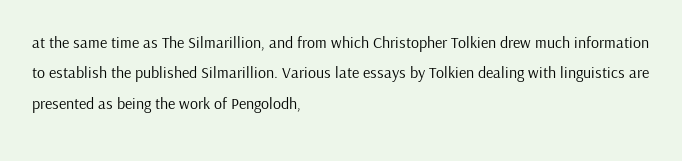at the same time as The Silmarillion, and from which Christopher Tolkien drew much information to establish the published Silmarillion. Various late essays by Tolkien dealing with linguistics are presented as being the work of Pengolodh,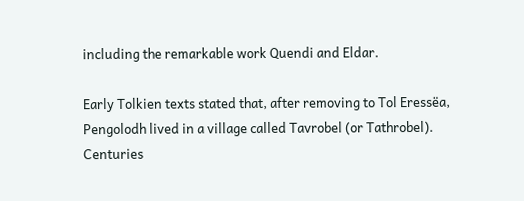including the remarkable work Quendi and Eldar.

Early Tolkien texts stated that, after removing to Tol Eressëa, Pengolodh lived in a village called Tavrobel (or Tathrobel). Centuries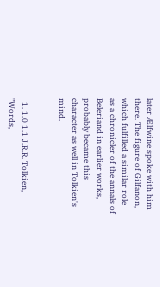later Ælfwine spoke with him there. The figure of Gilfanon, which fulfilled a similar role as a chronicler of the annals of Beleriand in earlier works, probably became this character as well in Tolkien's mind.


  1. 1.0 1.1 J.R.R. Tolkien, "Words,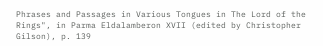Phrases and Passages in Various Tongues in The Lord of the Rings", in Parma Eldalamberon XVII (edited by Christopher Gilson), p. 139